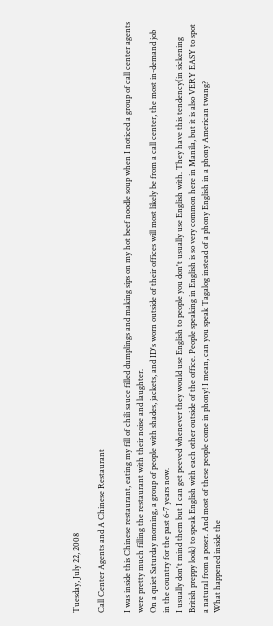Tuesday, July 22, 2008

Call Center Agents and A Chinese Restaurant

I was inside this Chinese restaurant, eating my fill of chili sauce filled dumplings and making sips on my hot beef noodle soup when I noticed a group of call center agents were pretty much filling the restaurant with their noise and laughter.
On a quiet Saturday morning, a group of people with shades, jackets, and ID's worn outside of their offices will most likely be from a call center, the most in-demand job in the country for the past 6-7 years now.
I usually don't mind them but I can get peeved whenever they would use English to people you don't usually use English with. They have this tendency(in sickening British preppy look) to speak English with each other outside of the office. People speaking in English is so very common here in Manila, but it is also VERY EASY to spot a natural from a poser. And most of these people come in phony! I mean, can you speak Tagalog instead of a phony English in a phony American twang?
What happened inside the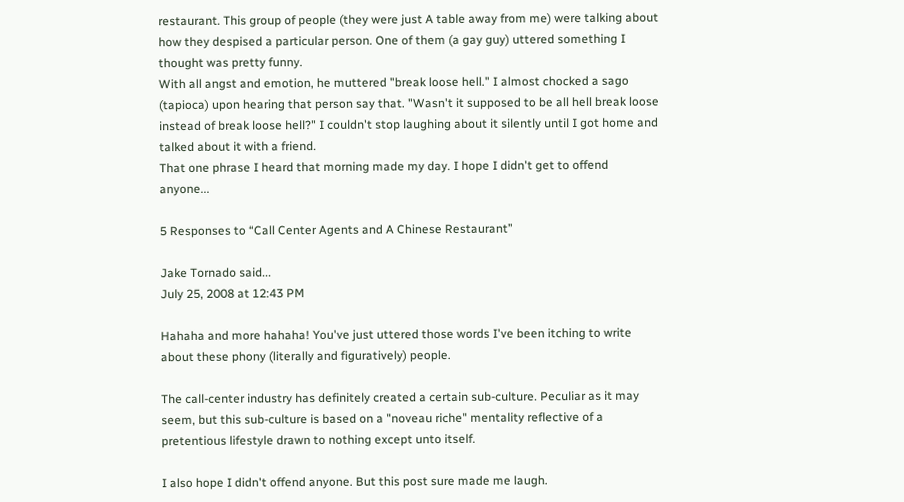restaurant. This group of people (they were just A table away from me) were talking about how they despised a particular person. One of them (a gay guy) uttered something I thought was pretty funny.
With all angst and emotion, he muttered "break loose hell." I almost chocked a sago (tapioca) upon hearing that person say that. "Wasn't it supposed to be all hell break loose instead of break loose hell?" I couldn't stop laughing about it silently until I got home and talked about it with a friend.
That one phrase I heard that morning made my day. I hope I didn't get to offend anyone...

5 Responses to “Call Center Agents and A Chinese Restaurant”

Jake Tornado said...
July 25, 2008 at 12:43 PM

Hahaha and more hahaha! You've just uttered those words I've been itching to write about these phony (literally and figuratively) people.

The call-center industry has definitely created a certain sub-culture. Peculiar as it may seem, but this sub-culture is based on a "noveau riche" mentality reflective of a pretentious lifestyle drawn to nothing except unto itself.

I also hope I didn't offend anyone. But this post sure made me laugh.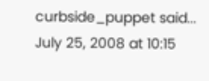curbside_puppet said...
July 25, 2008 at 10:15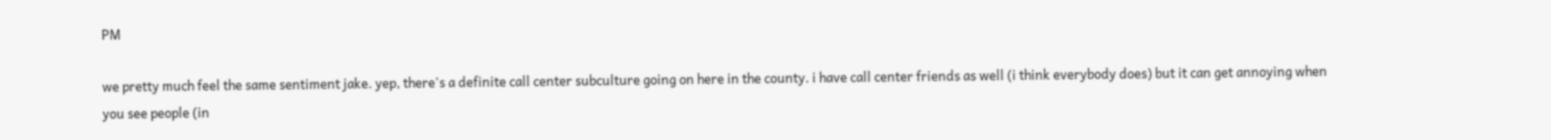PM

we pretty much feel the same sentiment jake. yep, there's a definite call center subculture going on here in the county. i have call center friends as well (i think everybody does) but it can get annoying when you see people (in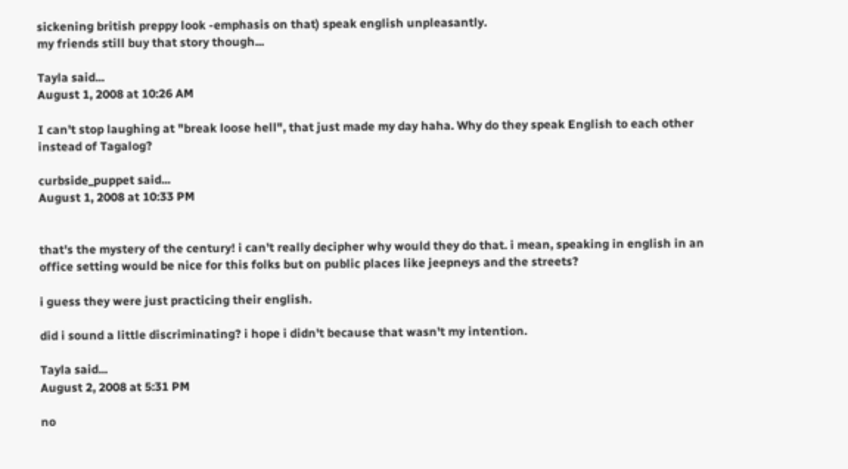sickening british preppy look -emphasis on that) speak english unpleasantly.
my friends still buy that story though...

Tayla said...
August 1, 2008 at 10:26 AM

I can't stop laughing at "break loose hell", that just made my day haha. Why do they speak English to each other instead of Tagalog?

curbside_puppet said...
August 1, 2008 at 10:33 PM


that's the mystery of the century! i can't really decipher why would they do that. i mean, speaking in english in an office setting would be nice for this folks but on public places like jeepneys and the streets?

i guess they were just practicing their english.

did i sound a little discriminating? i hope i didn't because that wasn't my intention.

Tayla said...
August 2, 2008 at 5:31 PM

no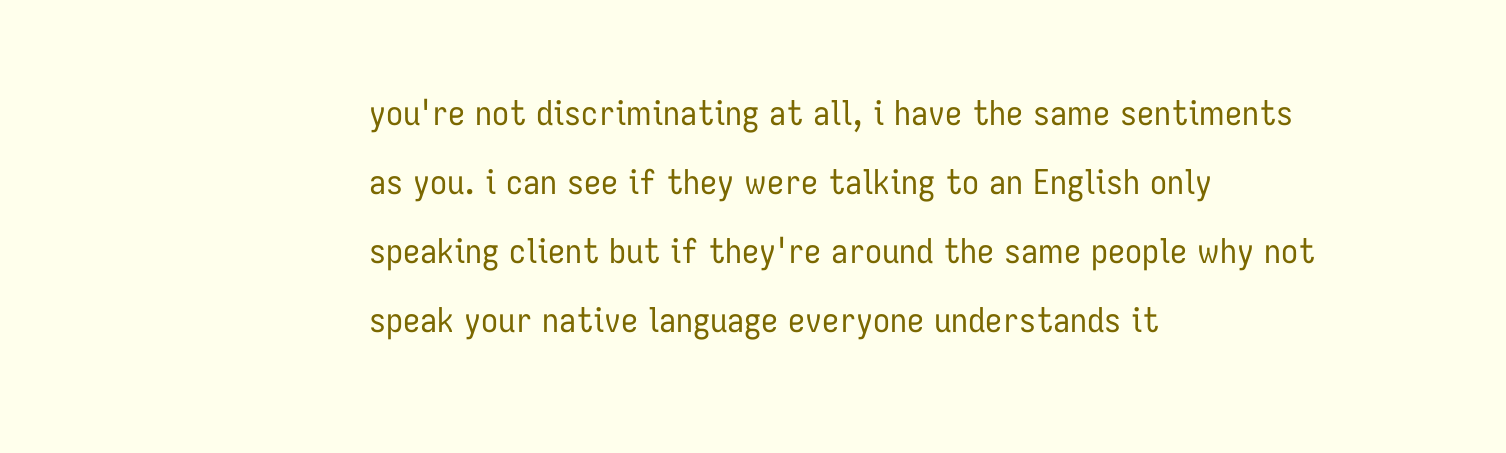you're not discriminating at all, i have the same sentiments as you. i can see if they were talking to an English only speaking client but if they're around the same people why not speak your native language everyone understands it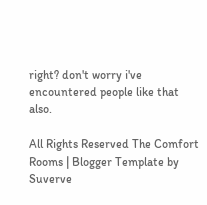right? don't worry i've encountered people like that also.

All Rights Reserved The Comfort Rooms | Blogger Template by Suverve